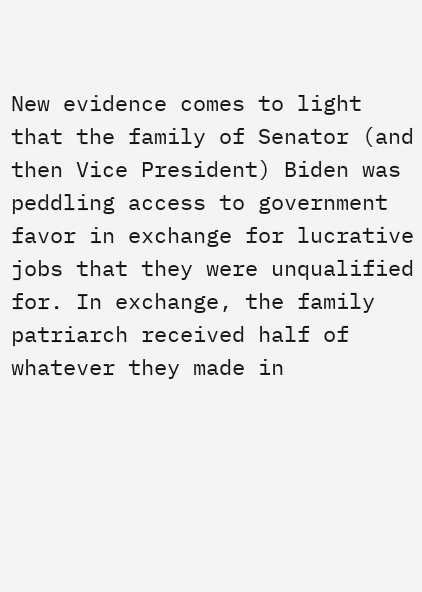New evidence comes to light that the family of Senator (and then Vice President) Biden was peddling access to government favor in exchange for lucrative jobs that they were unqualified for. In exchange, the family patriarch received half of whatever they made in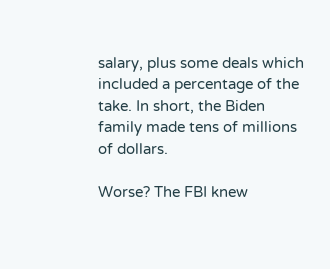salary, plus some deals which included a percentage of the take. In short, the Biden family made tens of millions of dollars.

Worse? The FBI knew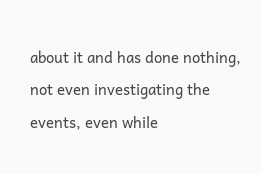about it and has done nothing, not even investigating the events, even while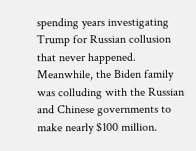spending years investigating Trump for Russian collusion that never happened. Meanwhile, the Biden family was colluding with the Russian and Chinese governments to make nearly $100 million.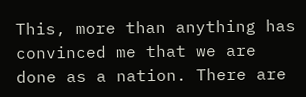This, more than anything has convinced me that we are done as a nation. There are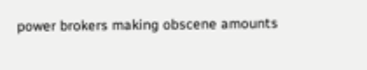power brokers making obscene amounts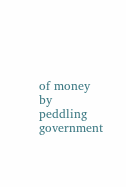of money by peddling government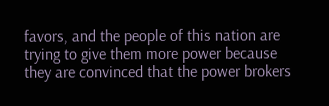favors, and the people of this nation are trying to give them more power because they are convinced that the power brokers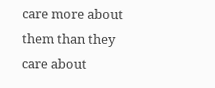care more about them than they care about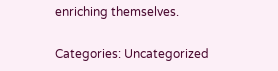enriching themselves.

Categories: Uncategorized